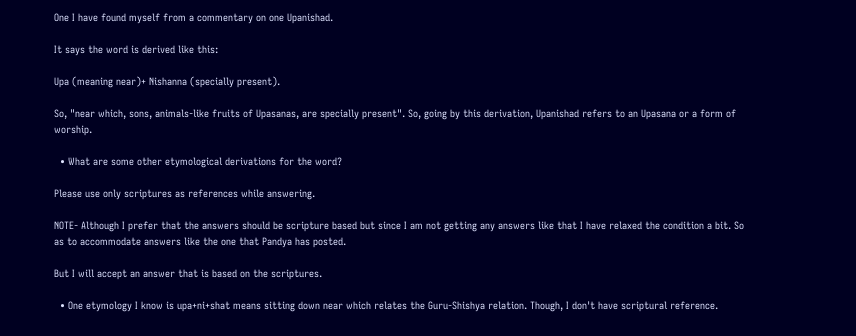One I have found myself from a commentary on one Upanishad.

It says the word is derived like this:

Upa (meaning near)+ Nishanna (specially present).

So, "near which, sons, animals-like fruits of Upasanas, are specially present". So, going by this derivation, Upanishad refers to an Upasana or a form of worship.

  • What are some other etymological derivations for the word?

Please use only scriptures as references while answering.

NOTE- Although I prefer that the answers should be scripture based but since I am not getting any answers like that I have relaxed the condition a bit. So as to accommodate answers like the one that Pandya has posted.

But I will accept an answer that is based on the scriptures.

  • One etymology I know is upa+ni+shat means sitting down near which relates the Guru-Shishya relation. Though, I don't have scriptural reference.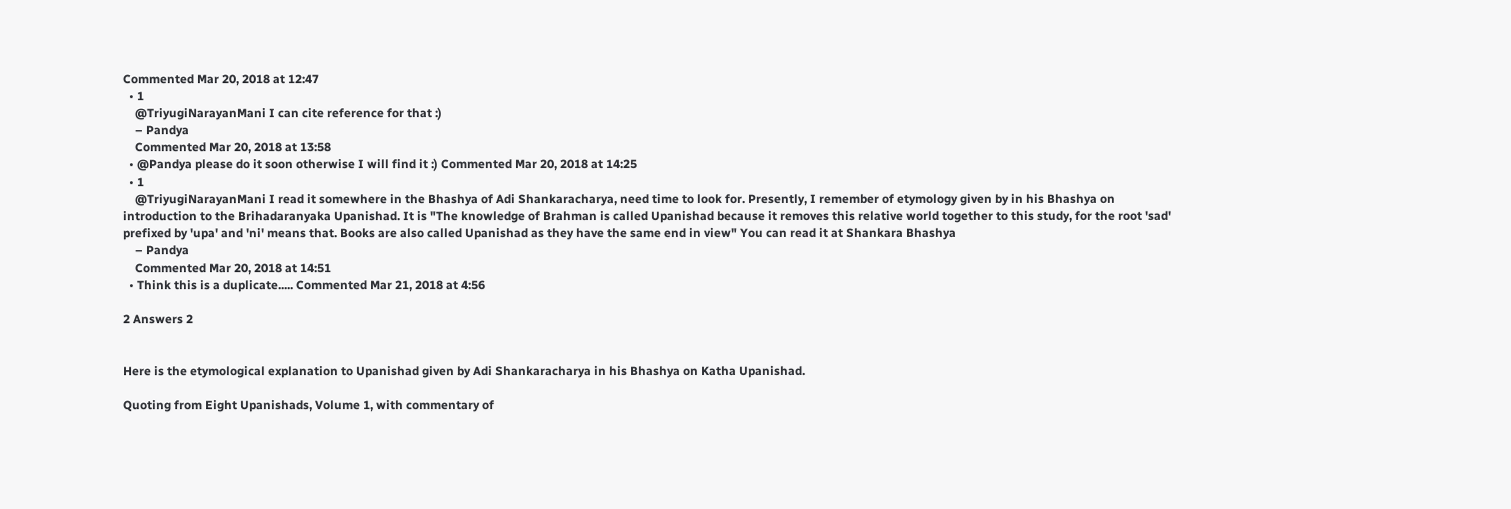Commented Mar 20, 2018 at 12:47
  • 1
    @TriyugiNarayanMani I can cite reference for that :)
    – Pandya
    Commented Mar 20, 2018 at 13:58
  • @Pandya please do it soon otherwise I will find it :) Commented Mar 20, 2018 at 14:25
  • 1
    @TriyugiNarayanMani I read it somewhere in the Bhashya of Adi Shankaracharya, need time to look for. Presently, I remember of etymology given by in his Bhashya on introduction to the Brihadaranyaka Upanishad. It is "The knowledge of Brahman is called Upanishad because it removes this relative world together to this study, for the root 'sad' prefixed by 'upa' and 'ni' means that. Books are also called Upanishad as they have the same end in view" You can read it at Shankara Bhashya
    – Pandya
    Commented Mar 20, 2018 at 14:51
  • Think this is a duplicate..... Commented Mar 21, 2018 at 4:56

2 Answers 2


Here is the etymological explanation to Upanishad given by Adi Shankaracharya in his Bhashya on Katha Upanishad.

Quoting from Eight Upanishads, Volume 1, with commentary of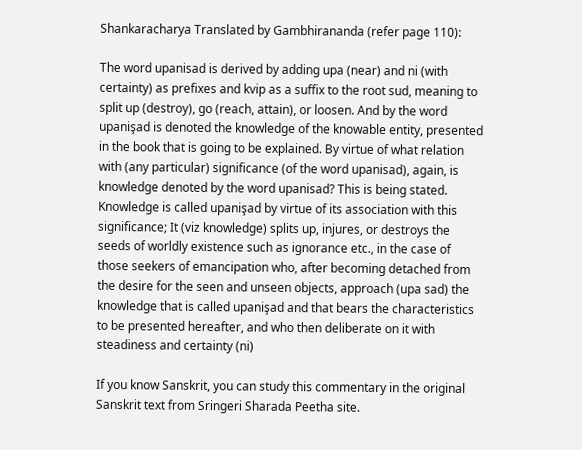Shankaracharya Translated by Gambhirananda (refer page 110):

The word upanisad is derived by adding upa (near) and ni (with certainty) as prefixes and kvip as a suffix to the root sud, meaning to split up (destroy), go (reach, attain), or loosen. And by the word upanişad is denoted the knowledge of the knowable entity, presented in the book that is going to be explained. By virtue of what relation with (any particular) significance (of the word upanisad), again, is knowledge denoted by the word upanisad? This is being stated. Knowledge is called upanişad by virtue of its association with this significance; It (viz knowledge) splits up, injures, or destroys the seeds of worldly existence such as ignorance etc., in the case of those seekers of emancipation who, after becoming detached from the desire for the seen and unseen objects, approach (upa sad) the knowledge that is called upanişad and that bears the characteristics to be presented hereafter, and who then deliberate on it with steadiness and certainty (ni)

If you know Sanskrit, you can study this commentary in the original Sanskrit text from Sringeri Sharada Peetha site.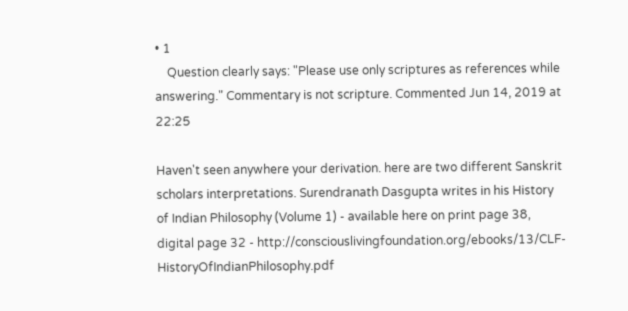• 1
    Question clearly says: "Please use only scriptures as references while answering." Commentary is not scripture. Commented Jun 14, 2019 at 22:25

Haven't seen anywhere your derivation. here are two different Sanskrit scholars interpretations. Surendranath Dasgupta writes in his History of Indian Philosophy (Volume 1) - available here on print page 38, digital page 32 - http://consciouslivingfoundation.org/ebooks/13/CLF-HistoryOfIndianPhilosophy.pdf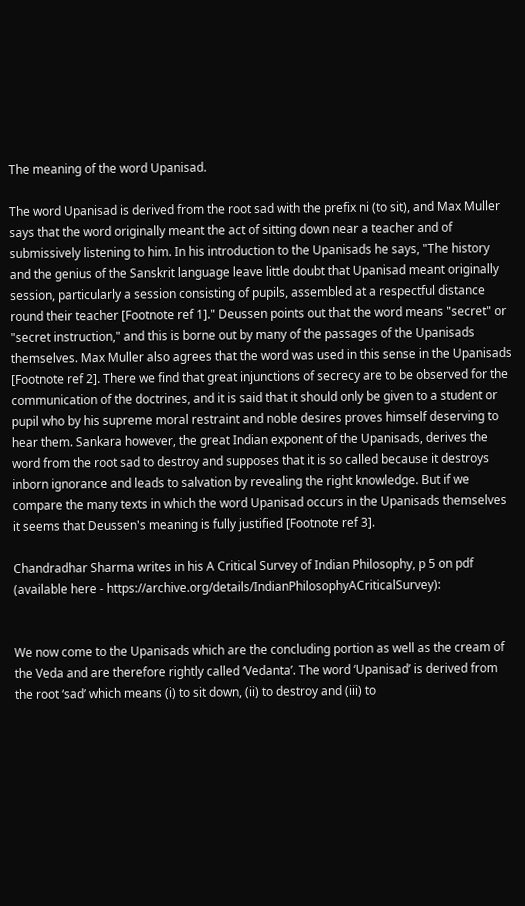The meaning of the word Upanisad.

The word Upanisad is derived from the root sad with the prefix ni (to sit), and Max Muller says that the word originally meant the act of sitting down near a teacher and of submissively listening to him. In his introduction to the Upanisads he says, "The history and the genius of the Sanskrit language leave little doubt that Upanisad meant originally session, particularly a session consisting of pupils, assembled at a respectful distance round their teacher [Footnote ref 1]." Deussen points out that the word means "secret" or "secret instruction," and this is borne out by many of the passages of the Upanisads themselves. Max Muller also agrees that the word was used in this sense in the Upanisads [Footnote ref 2]. There we find that great injunctions of secrecy are to be observed for the communication of the doctrines, and it is said that it should only be given to a student or pupil who by his supreme moral restraint and noble desires proves himself deserving to hear them. Sankara however, the great Indian exponent of the Upanisads, derives the word from the root sad to destroy and supposes that it is so called because it destroys inborn ignorance and leads to salvation by revealing the right knowledge. But if we compare the many texts in which the word Upanisad occurs in the Upanisads themselves it seems that Deussen's meaning is fully justified [Footnote ref 3].

Chandradhar Sharma writes in his A Critical Survey of Indian Philosophy, p 5 on pdf (available here - https://archive.org/details/IndianPhilosophyACriticalSurvey):


We now come to the Upanisads which are the concluding portion as well as the cream of the Veda and are therefore rightly called ‘Vedanta’. The word ‘Upanisad’ is derived from the root ‘sad’ which means (i) to sit down, (ii) to destroy and (iii) to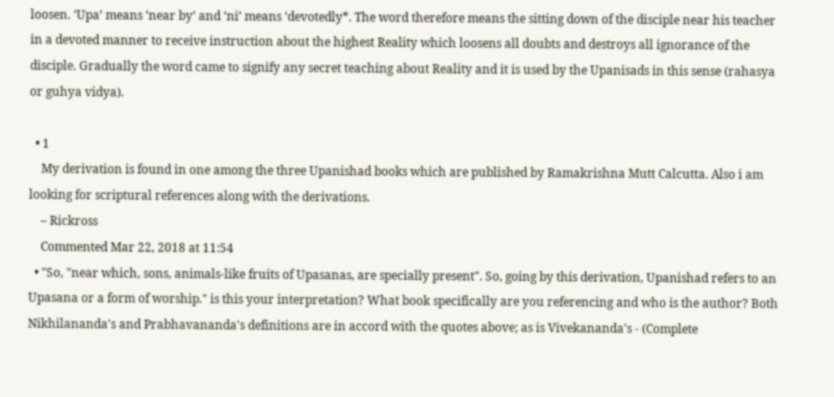loosen. ‘Upa’ means ‘near by’ and ‘ni’ means ‘devotedly*. The word therefore means the sitting down of the disciple near his teacher in a devoted manner to receive instruction about the highest Reality which loosens all doubts and destroys all ignorance of the disciple. Gradually the word came to signify any secret teaching about Reality and it is used by the Upanisads in this sense (rahasya or guhya vidya).

  • 1
    My derivation is found in one among the three Upanishad books which are published by Ramakrishna Mutt Calcutta. Also i am looking for scriptural references along with the derivations.
    – Rickross
    Commented Mar 22, 2018 at 11:54
  • "So, "near which, sons, animals-like fruits of Upasanas, are specially present". So, going by this derivation, Upanishad refers to an Upasana or a form of worship." is this your interpretation? What book specifically are you referencing and who is the author? Both Nikhilananda's and Prabhavananda's definitions are in accord with the quotes above; as is Vivekananda's - (Complete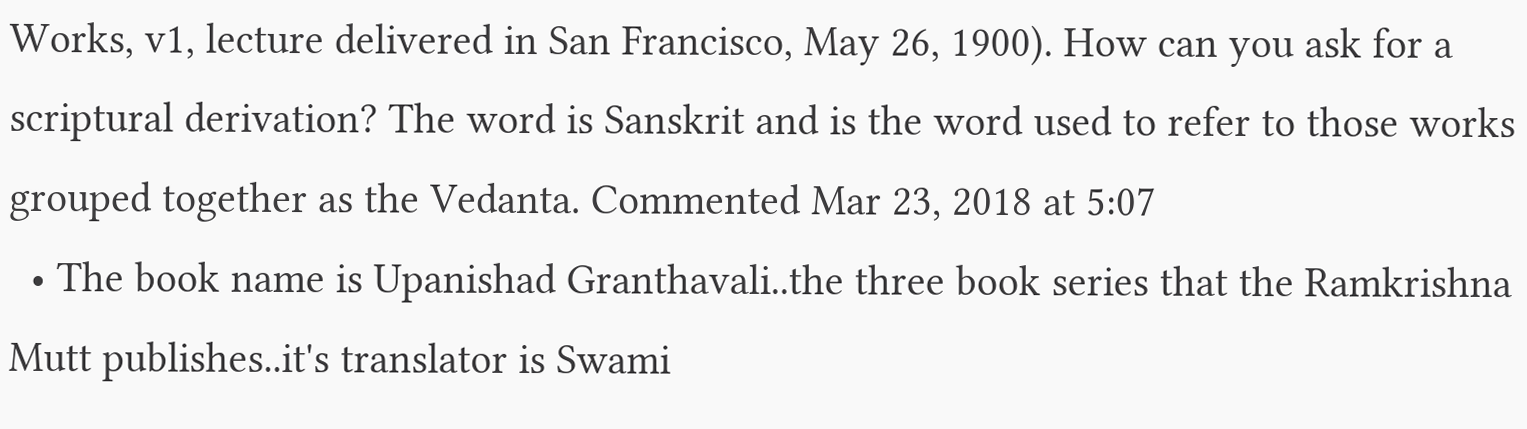Works, v1, lecture delivered in San Francisco, May 26, 1900). How can you ask for a scriptural derivation? The word is Sanskrit and is the word used to refer to those works grouped together as the Vedanta. Commented Mar 23, 2018 at 5:07
  • The book name is Upanishad Granthavali..the three book series that the Ramkrishna Mutt publishes..it's translator is Swami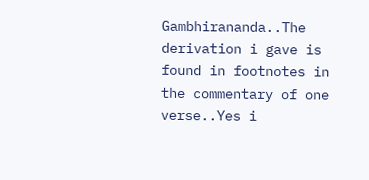Gambhirananda..The derivation i gave is found in footnotes in the commentary of one verse..Yes i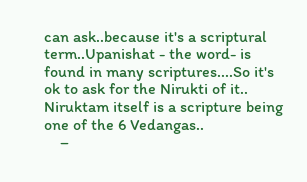can ask..because it's a scriptural term..Upanishat - the word- is found in many scriptures....So it's ok to ask for the Nirukti of it.. Niruktam itself is a scripture being one of the 6 Vedangas..
    –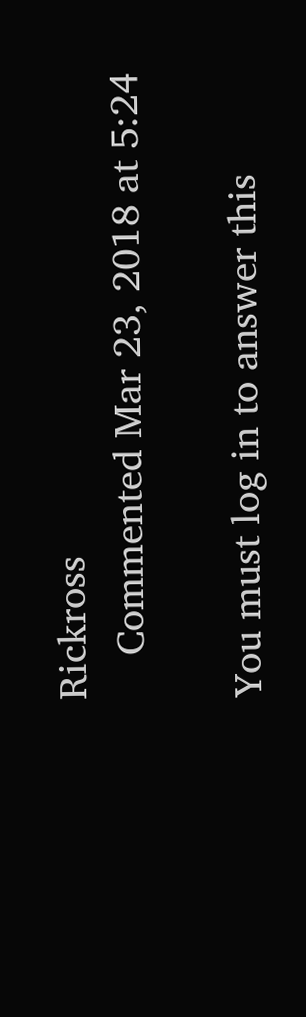Rickross
    Commented Mar 23, 2018 at 5:24

You must log in to answer this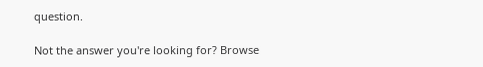question.

Not the answer you're looking for? Browse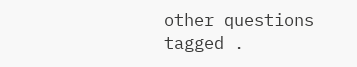other questions tagged .